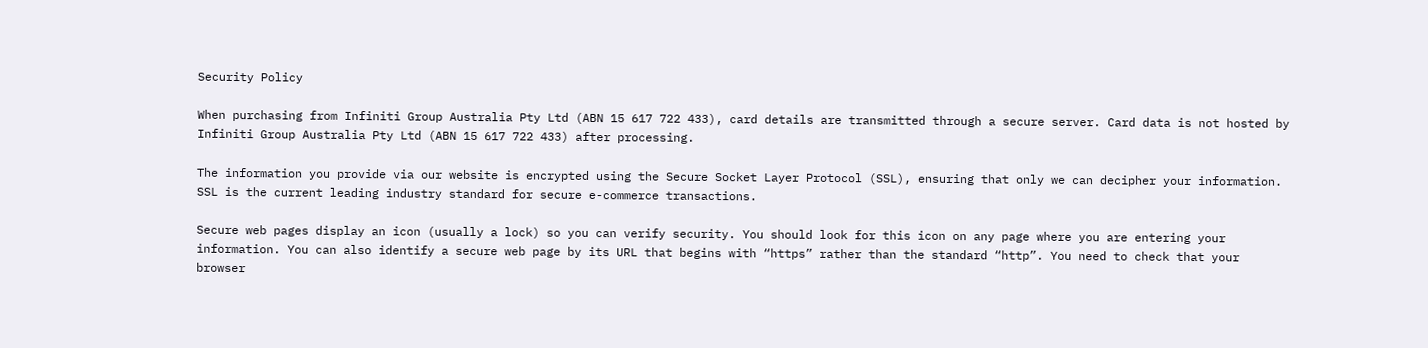Security Policy

When purchasing from Infiniti Group Australia Pty Ltd (ABN 15 617 722 433), card details are transmitted through a secure server. Card data is not hosted by Infiniti Group Australia Pty Ltd (ABN 15 617 722 433) after processing.

The information you provide via our website is encrypted using the Secure Socket Layer Protocol (SSL), ensuring that only we can decipher your information. SSL is the current leading industry standard for secure e-commerce transactions.

Secure web pages display an icon (usually a lock) so you can verify security. You should look for this icon on any page where you are entering your information. You can also identify a secure web page by its URL that begins with “https” rather than the standard “http”. You need to check that your browser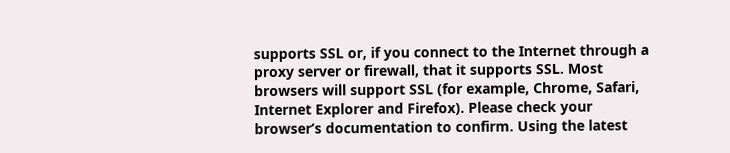supports SSL or, if you connect to the Internet through a proxy server or firewall, that it supports SSL. Most browsers will support SSL (for example, Chrome, Safari, Internet Explorer and Firefox). Please check your browser’s documentation to confirm. Using the latest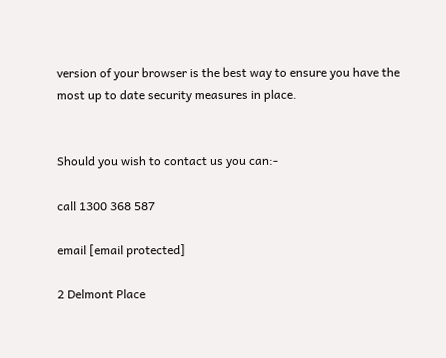version of your browser is the best way to ensure you have the most up to date security measures in place.


Should you wish to contact us you can:-

call 1300 368 587

email [email protected]

2 Delmont Place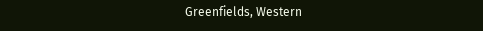Greenfields, Western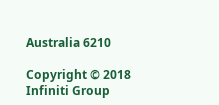Australia 6210

Copyright © 2018 Infiniti Group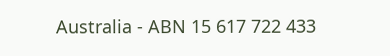Australia - ABN 15 617 722 433